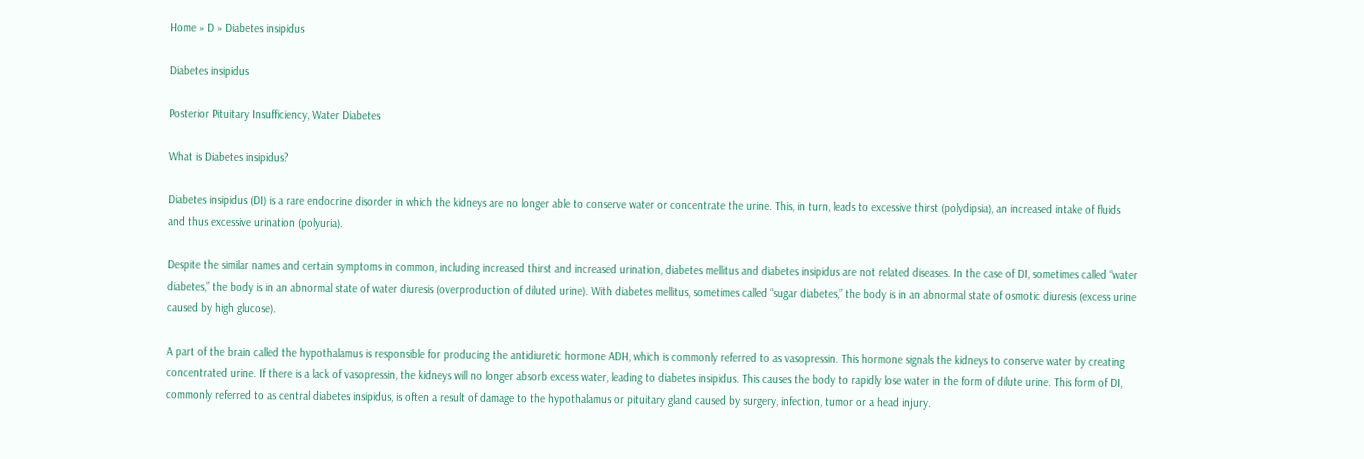Home » D » Diabetes insipidus

Diabetes insipidus

Posterior Pituitary Insufficiency, Water Diabetes

What is Diabetes insipidus?

Diabetes insipidus (DI) is a rare endocrine disorder in which the kidneys are no longer able to conserve water or concentrate the urine. This, in turn, leads to excessive thirst (polydipsia), an increased intake of fluids and thus excessive urination (polyuria).

Despite the similar names and certain symptoms in common, including increased thirst and increased urination, diabetes mellitus and diabetes insipidus are not related diseases. In the case of DI, sometimes called “water diabetes,” the body is in an abnormal state of water diuresis (overproduction of diluted urine). With diabetes mellitus, sometimes called “sugar diabetes,” the body is in an abnormal state of osmotic diuresis (excess urine caused by high glucose).

A part of the brain called the hypothalamus is responsible for producing the antidiuretic hormone ADH, which is commonly referred to as vasopressin. This hormone signals the kidneys to conserve water by creating concentrated urine. If there is a lack of vasopressin, the kidneys will no longer absorb excess water, leading to diabetes insipidus. This causes the body to rapidly lose water in the form of dilute urine. This form of DI, commonly referred to as central diabetes insipidus, is often a result of damage to the hypothalamus or pituitary gland caused by surgery, infection, tumor or a head injury.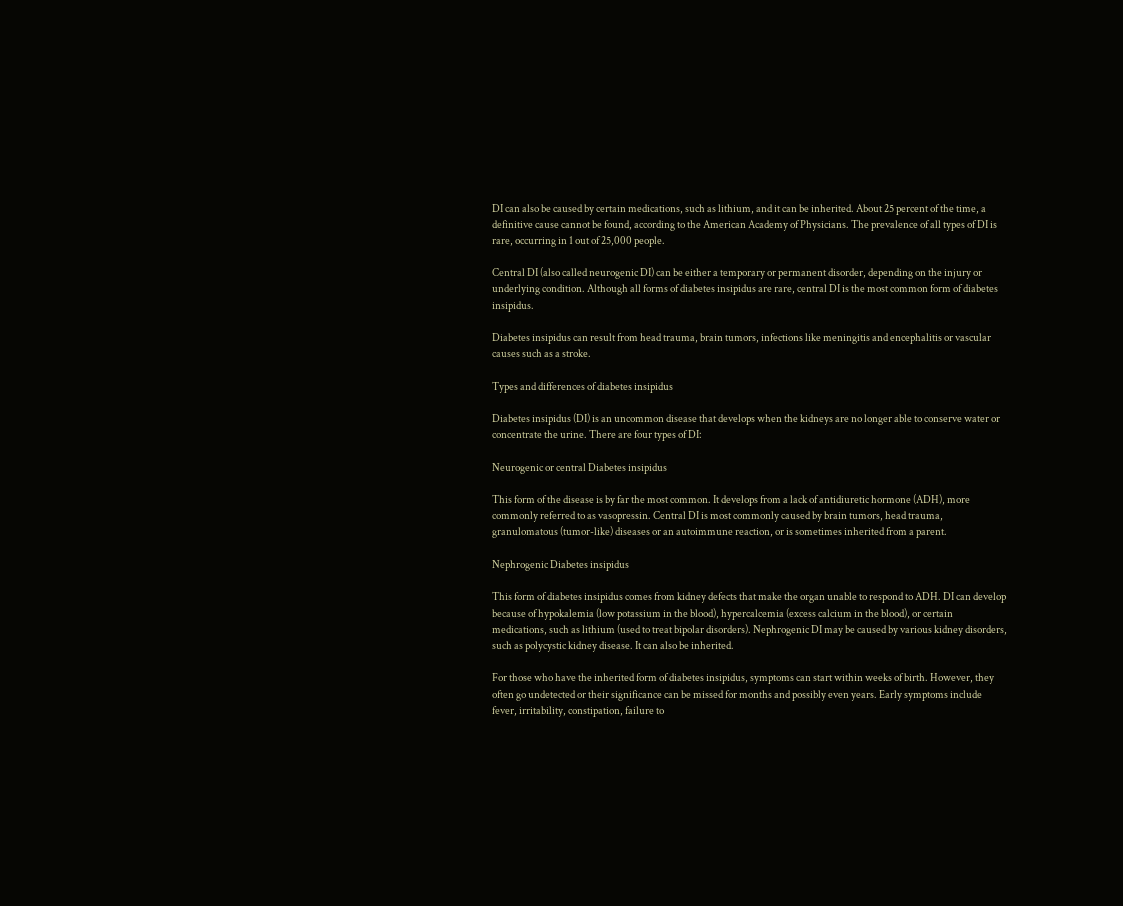DI can also be caused by certain medications, such as lithium, and it can be inherited. About 25 percent of the time, a definitive cause cannot be found, according to the American Academy of Physicians. The prevalence of all types of DI is rare, occurring in 1 out of 25,000 people.

Central DI (also called neurogenic DI) can be either a temporary or permanent disorder, depending on the injury or underlying condition. Although all forms of diabetes insipidus are rare, central DI is the most common form of diabetes insipidus.

Diabetes insipidus can result from head trauma, brain tumors, infections like meningitis and encephalitis or vascular causes such as a stroke.

Types and differences of diabetes insipidus

Diabetes insipidus (DI) is an uncommon disease that develops when the kidneys are no longer able to conserve water or concentrate the urine. There are four types of DI:

Neurogenic or central Diabetes insipidus

This form of the disease is by far the most common. It develops from a lack of antidiuretic hormone (ADH), more commonly referred to as vasopressin. Central DI is most commonly caused by brain tumors, head trauma, granulomatous (tumor-like) diseases or an autoimmune reaction, or is sometimes inherited from a parent.

Nephrogenic Diabetes insipidus

This form of diabetes insipidus comes from kidney defects that make the organ unable to respond to ADH. DI can develop because of hypokalemia (low potassium in the blood), hypercalcemia (excess calcium in the blood), or certain medications, such as lithium (used to treat bipolar disorders). Nephrogenic DI may be caused by various kidney disorders, such as polycystic kidney disease. It can also be inherited.

For those who have the inherited form of diabetes insipidus, symptoms can start within weeks of birth. However, they often go undetected or their significance can be missed for months and possibly even years. Early symptoms include fever, irritability, constipation, failure to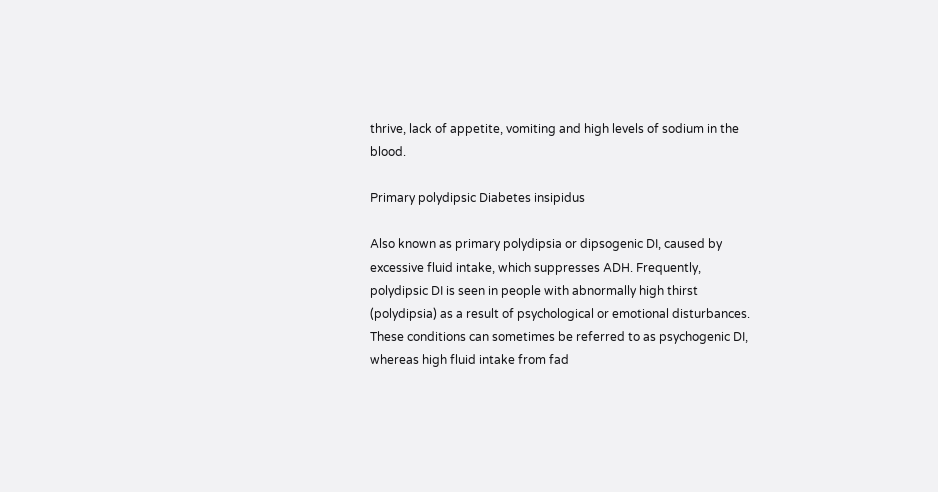thrive, lack of appetite, vomiting and high levels of sodium in the blood.

Primary polydipsic Diabetes insipidus

Also known as primary polydipsia or dipsogenic DI, caused by excessive fluid intake, which suppresses ADH. Frequently, polydipsic DI is seen in people with abnormally high thirst (polydipsia) as a result of psychological or emotional disturbances. These conditions can sometimes be referred to as psychogenic DI, whereas high fluid intake from fad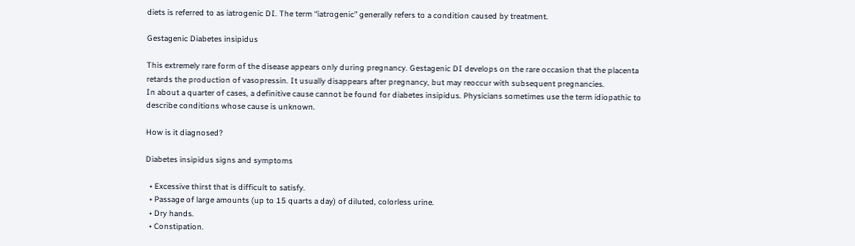diets is referred to as iatrogenic DI. The term “iatrogenic” generally refers to a condition caused by treatment.

Gestagenic Diabetes insipidus

This extremely rare form of the disease appears only during pregnancy. Gestagenic DI develops on the rare occasion that the placenta retards the production of vasopressin. It usually disappears after pregnancy, but may reoccur with subsequent pregnancies.
In about a quarter of cases, a definitive cause cannot be found for diabetes insipidus. Physicians sometimes use the term idiopathic to describe conditions whose cause is unknown.

How is it diagnosed?

Diabetes insipidus signs and symptoms

  • Excessive thirst that is difficult to satisfy.
  • Passage of large amounts (up to 15 quarts a day) of diluted, colorless urine.
  • Dry hands.
  • Constipation.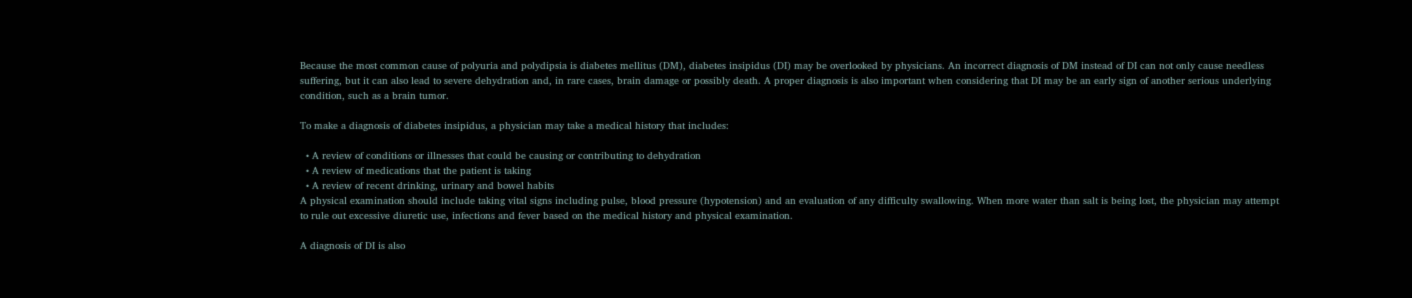Because the most common cause of polyuria and polydipsia is diabetes mellitus (DM), diabetes insipidus (DI) may be overlooked by physicians. An incorrect diagnosis of DM instead of DI can not only cause needless suffering, but it can also lead to severe dehydration and, in rare cases, brain damage or possibly death. A proper diagnosis is also important when considering that DI may be an early sign of another serious underlying condition, such as a brain tumor.

To make a diagnosis of diabetes insipidus, a physician may take a medical history that includes:

  • A review of conditions or illnesses that could be causing or contributing to dehydration
  • A review of medications that the patient is taking
  • A review of recent drinking, urinary and bowel habits
A physical examination should include taking vital signs including pulse, blood pressure (hypotension) and an evaluation of any difficulty swallowing. When more water than salt is being lost, the physician may attempt to rule out excessive diuretic use, infections and fever based on the medical history and physical examination.

A diagnosis of DI is also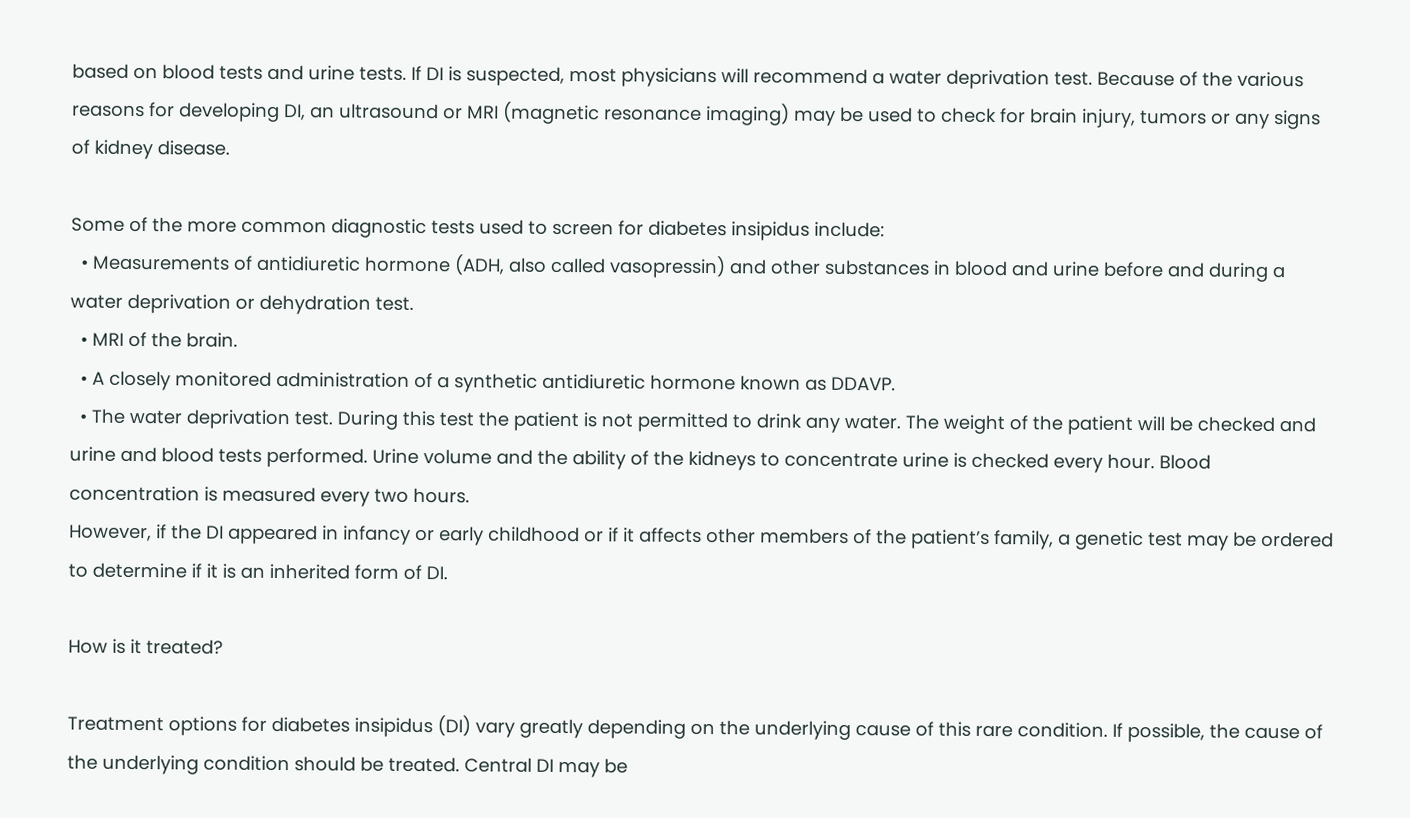based on blood tests and urine tests. If DI is suspected, most physicians will recommend a water deprivation test. Because of the various reasons for developing DI, an ultrasound or MRI (magnetic resonance imaging) may be used to check for brain injury, tumors or any signs of kidney disease.

Some of the more common diagnostic tests used to screen for diabetes insipidus include:
  • Measurements of antidiuretic hormone (ADH, also called vasopressin) and other substances in blood and urine before and during a water deprivation or dehydration test.
  • MRI of the brain.
  • A closely monitored administration of a synthetic antidiuretic hormone known as DDAVP.
  • The water deprivation test. During this test the patient is not permitted to drink any water. The weight of the patient will be checked and urine and blood tests performed. Urine volume and the ability of the kidneys to concentrate urine is checked every hour. Blood concentration is measured every two hours.
However, if the DI appeared in infancy or early childhood or if it affects other members of the patient’s family, a genetic test may be ordered to determine if it is an inherited form of DI.

How is it treated?

Treatment options for diabetes insipidus (DI) vary greatly depending on the underlying cause of this rare condition. If possible, the cause of the underlying condition should be treated. Central DI may be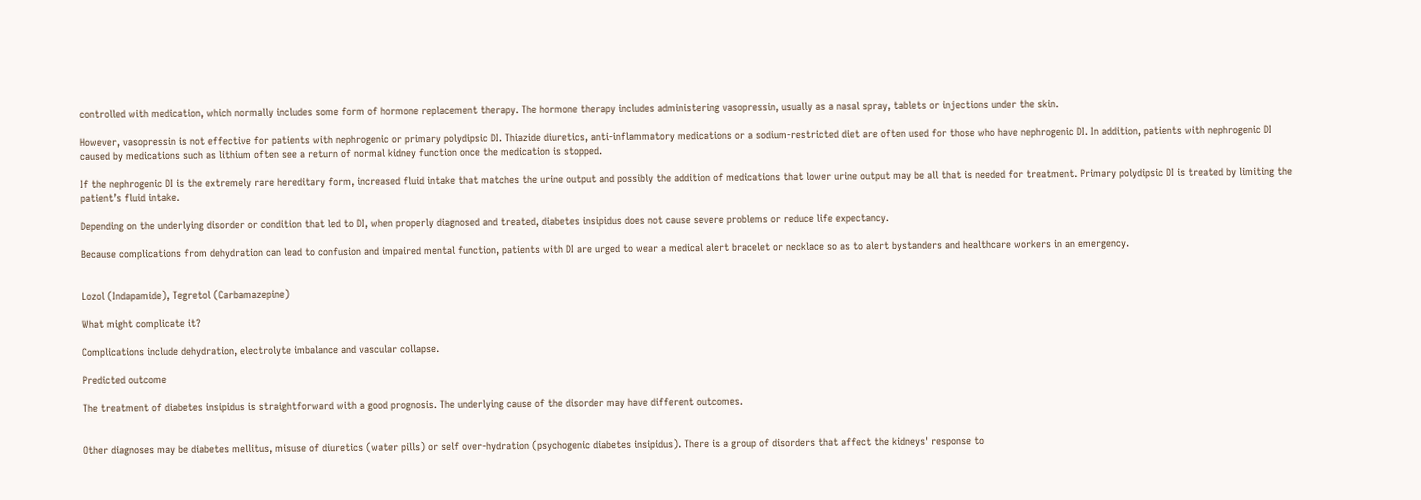controlled with medication, which normally includes some form of hormone replacement therapy. The hormone therapy includes administering vasopressin, usually as a nasal spray, tablets or injections under the skin.

However, vasopressin is not effective for patients with nephrogenic or primary polydipsic DI. Thiazide diuretics, anti-inflammatory medications or a sodium-restricted diet are often used for those who have nephrogenic DI. In addition, patients with nephrogenic DI caused by medications such as lithium often see a return of normal kidney function once the medication is stopped.

If the nephrogenic DI is the extremely rare hereditary form, increased fluid intake that matches the urine output and possibly the addition of medications that lower urine output may be all that is needed for treatment. Primary polydipsic DI is treated by limiting the patient’s fluid intake.

Depending on the underlying disorder or condition that led to DI, when properly diagnosed and treated, diabetes insipidus does not cause severe problems or reduce life expectancy.

Because complications from dehydration can lead to confusion and impaired mental function, patients with DI are urged to wear a medical alert bracelet or necklace so as to alert bystanders and healthcare workers in an emergency.


Lozol (Indapamide), Tegretol (Carbamazepine)

What might complicate it?

Complications include dehydration, electrolyte imbalance and vascular collapse.

Predicted outcome

The treatment of diabetes insipidus is straightforward with a good prognosis. The underlying cause of the disorder may have different outcomes.


Other diagnoses may be diabetes mellitus, misuse of diuretics (water pills) or self over-hydration (psychogenic diabetes insipidus). There is a group of disorders that affect the kidneys' response to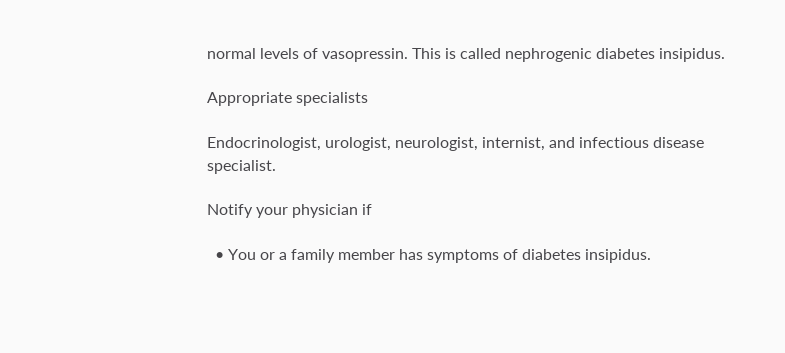normal levels of vasopressin. This is called nephrogenic diabetes insipidus.

Appropriate specialists

Endocrinologist, urologist, neurologist, internist, and infectious disease specialist.

Notify your physician if

  • You or a family member has symptoms of diabetes insipidus.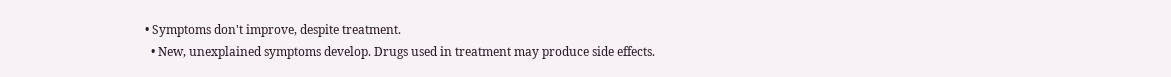• Symptoms don't improve, despite treatment.
  • New, unexplained symptoms develop. Drugs used in treatment may produce side effects.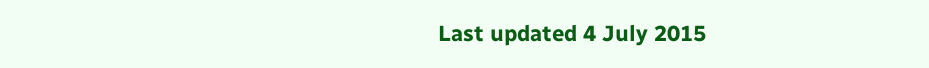Last updated 4 July 2015